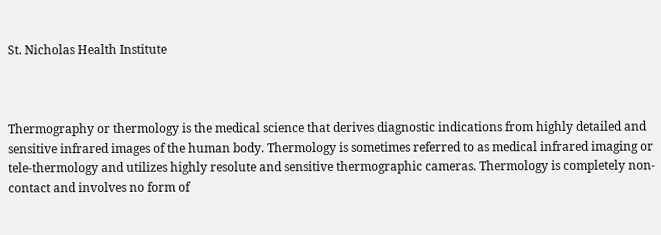St. Nicholas Health Institute



Thermography or thermology is the medical science that derives diagnostic indications from highly detailed and sensitive infrared images of the human body. Thermology is sometimes referred to as medical infrared imaging or tele-thermology and utilizes highly resolute and sensitive thermographic cameras. Thermology is completely non-contact and involves no form of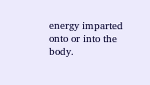energy imparted onto or into the body.